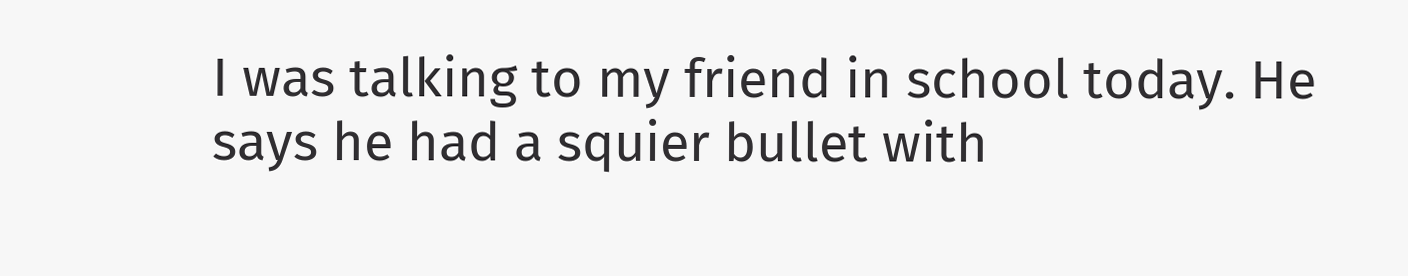I was talking to my friend in school today. He says he had a squier bullet with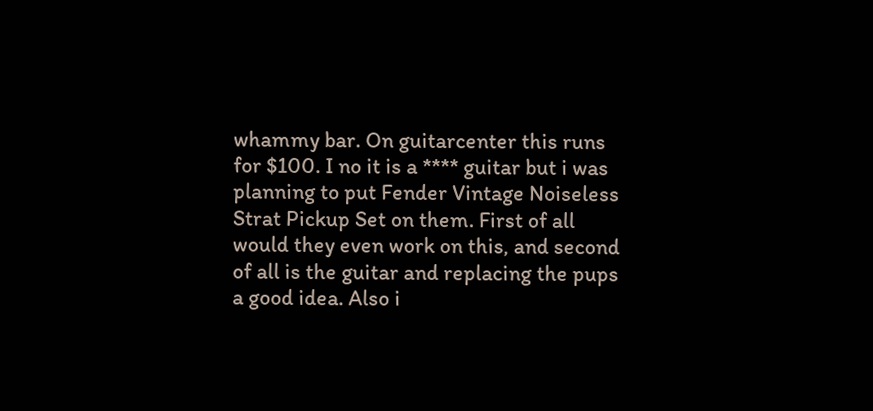whammy bar. On guitarcenter this runs for $100. I no it is a **** guitar but i was planning to put Fender Vintage Noiseless Strat Pickup Set on them. First of all would they even work on this, and second of all is the guitar and replacing the pups a good idea. Also i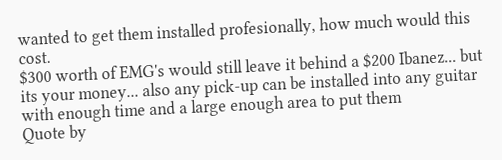wanted to get them installed profesionally, how much would this cost.
$300 worth of EMG's would still leave it behind a $200 Ibanez... but its your money... also any pick-up can be installed into any guitar with enough time and a large enough area to put them
Quote by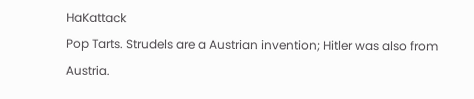HaKattack
Pop Tarts. Strudels are a Austrian invention; Hitler was also from Austria.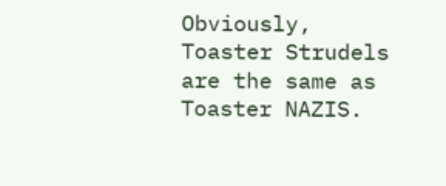Obviously, Toaster Strudels are the same as Toaster NAZIS.